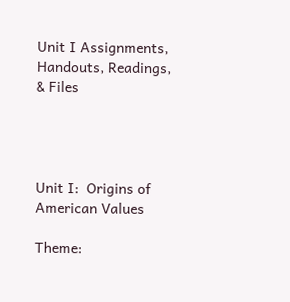Unit I Assignments, Handouts, Readings, & Files




Unit I:  Origins of American Values

Theme: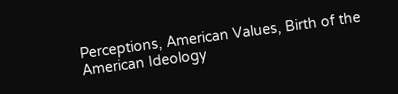Perceptions, American Values, Birth of the American Ideology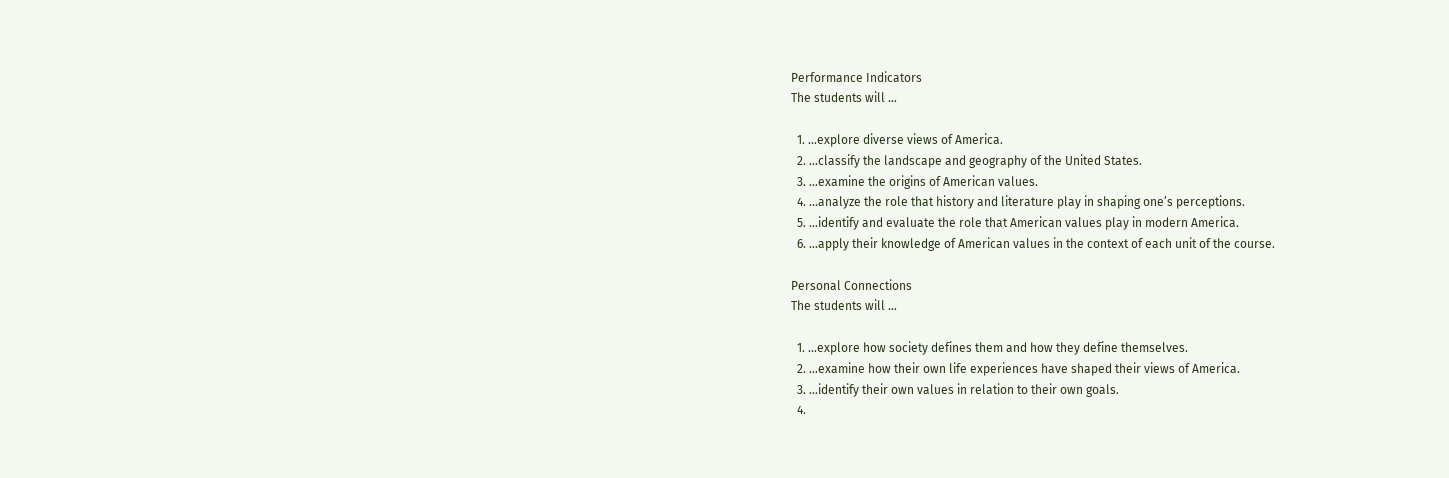Performance Indicators
The students will …

  1. ...explore diverse views of America.
  2. ...classify the landscape and geography of the United States.
  3. ...examine the origins of American values.
  4. ...analyze the role that history and literature play in shaping one’s perceptions.
  5. ...identify and evaluate the role that American values play in modern America.
  6. ...apply their knowledge of American values in the context of each unit of the course.

Personal Connections
The students will …

  1. ...explore how society defines them and how they define themselves.
  2. ...examine how their own life experiences have shaped their views of America.
  3. ...identify their own values in relation to their own goals.
  4.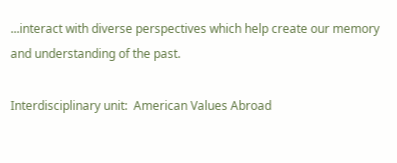...interact with diverse perspectives which help create our memory and understanding of the past.

Interdisciplinary unit:  American Values Abroad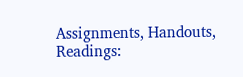Assignments, Handouts, Readings: